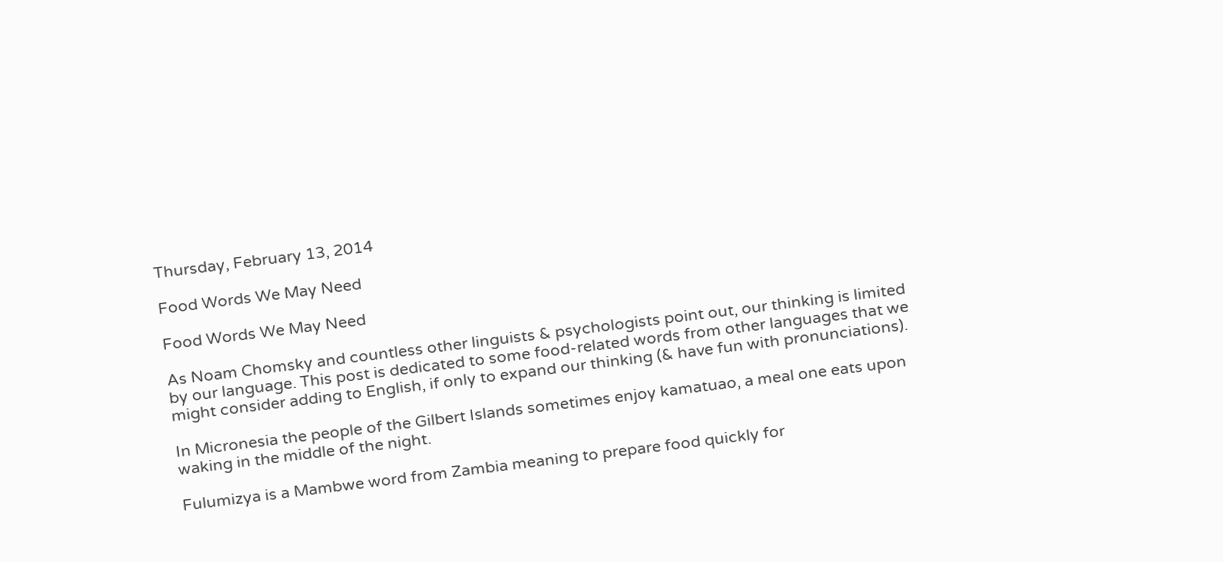Thursday, February 13, 2014

Food Words We May Need

Food Words We May Need

As Noam Chomsky and countless other linguists & psychologists point out, our thinking is limited by our language. This post is dedicated to some food-related words from other languages that we might consider adding to English, if only to expand our thinking (& have fun with pronunciations).

In Micronesia the people of the Gilbert Islands sometimes enjoy kamatuao, a meal one eats upon waking in the middle of the night.

Fulumizya is a Mambwe word from Zambia meaning to prepare food quickly for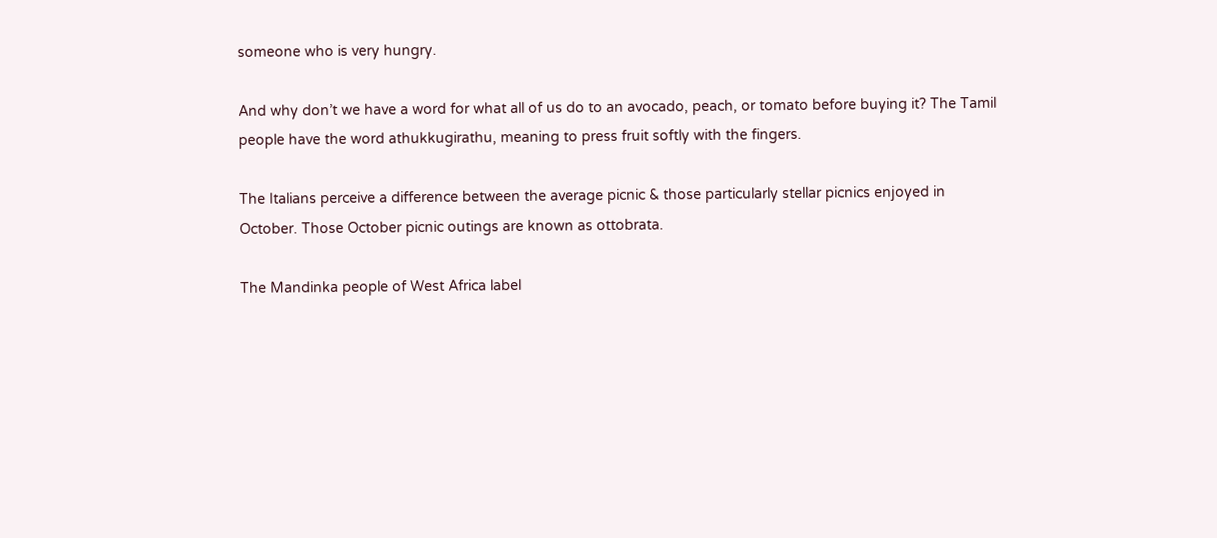someone who is very hungry.

And why don’t we have a word for what all of us do to an avocado, peach, or tomato before buying it? The Tamil people have the word athukkugirathu, meaning to press fruit softly with the fingers.

The Italians perceive a difference between the average picnic & those particularly stellar picnics enjoyed in October. Those October picnic outings are known as ottobrata.

The Mandinka people of West Africa label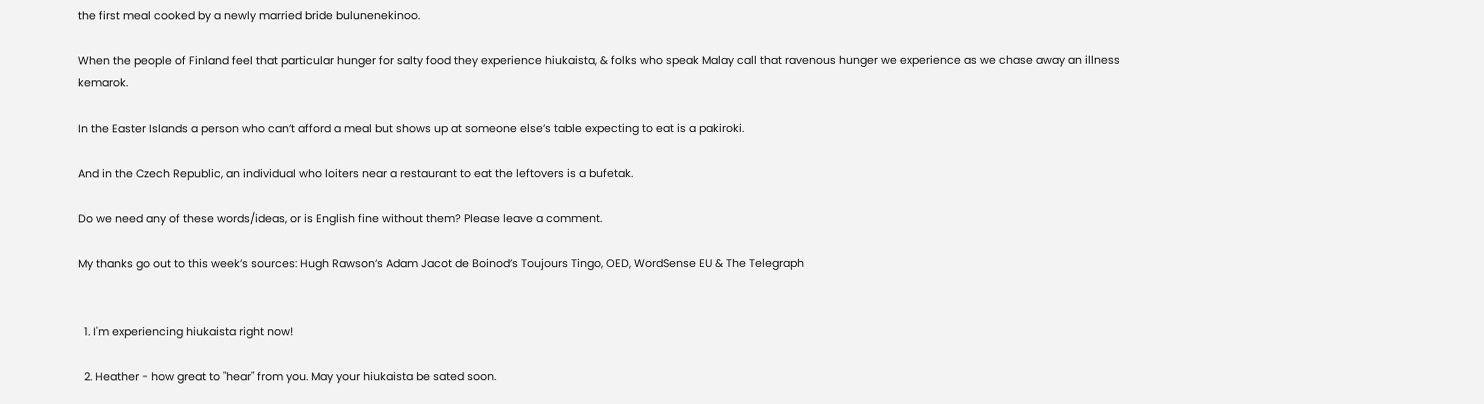the first meal cooked by a newly married bride bulunenekinoo.

When the people of Finland feel that particular hunger for salty food they experience hiukaista, & folks who speak Malay call that ravenous hunger we experience as we chase away an illness kemarok.

In the Easter Islands a person who can’t afford a meal but shows up at someone else’s table expecting to eat is a pakiroki.

And in the Czech Republic, an individual who loiters near a restaurant to eat the leftovers is a bufetak.

Do we need any of these words/ideas, or is English fine without them? Please leave a comment.

My thanks go out to this week’s sources: Hugh Rawson’s Adam Jacot de Boinod’s Toujours Tingo, OED, WordSense EU & The Telegraph


  1. I'm experiencing hiukaista right now!

  2. Heather - how great to "hear" from you. May your hiukaista be sated soon.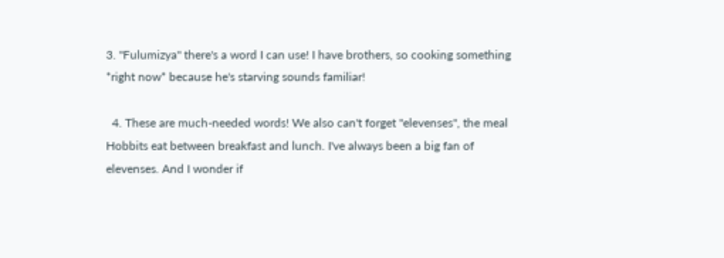3. "Fulumizya" there's a word I can use! I have brothers, so cooking something *right now* because he's starving sounds familiar!

  4. These are much-needed words! We also can't forget "elevenses", the meal Hobbits eat between breakfast and lunch. I've always been a big fan of elevenses. And I wonder if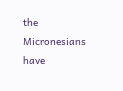the Micronesians have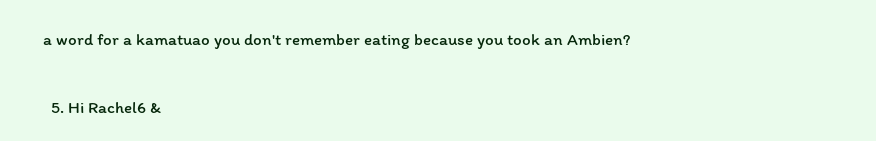a word for a kamatuao you don't remember eating because you took an Ambien?

  5. Hi Rachel6 &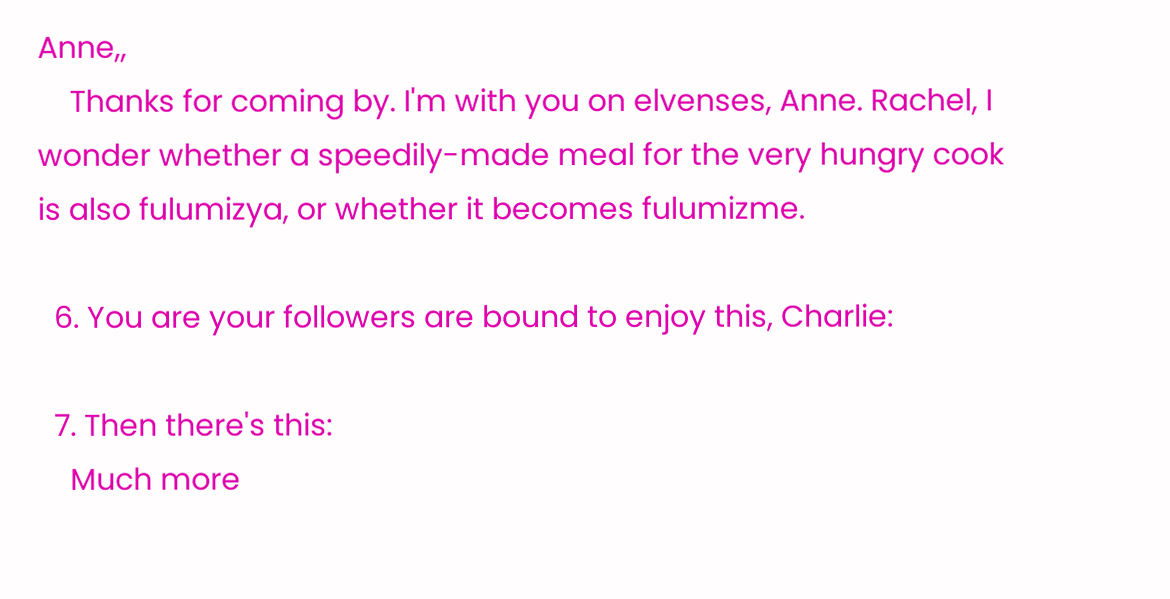Anne,,
    Thanks for coming by. I'm with you on elvenses, Anne. Rachel, I wonder whether a speedily-made meal for the very hungry cook is also fulumizya, or whether it becomes fulumizme.

  6. You are your followers are bound to enjoy this, Charlie:

  7. Then there's this:
    Much more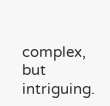complex, but intriguing.